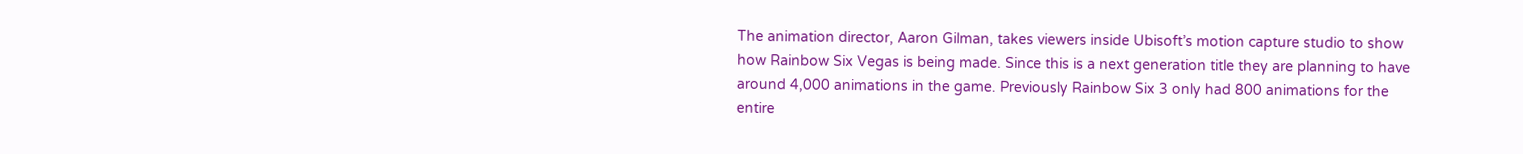The animation director, Aaron Gilman, takes viewers inside Ubisoft’s motion capture studio to show how Rainbow Six Vegas is being made. Since this is a next generation title they are planning to have around 4,000 animations in the game. Previously Rainbow Six 3 only had 800 animations for the entire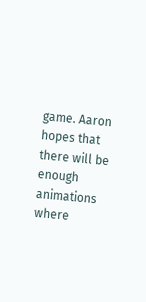game. Aaron hopes that there will be enough animations where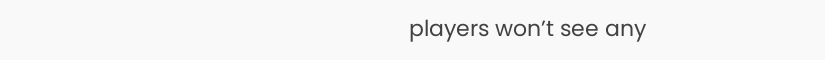players won’t see any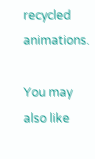recycled animations.

You may also like